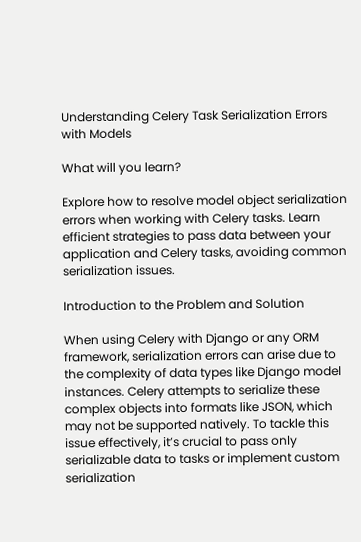Understanding Celery Task Serialization Errors with Models

What will you learn?

Explore how to resolve model object serialization errors when working with Celery tasks. Learn efficient strategies to pass data between your application and Celery tasks, avoiding common serialization issues.

Introduction to the Problem and Solution

When using Celery with Django or any ORM framework, serialization errors can arise due to the complexity of data types like Django model instances. Celery attempts to serialize these complex objects into formats like JSON, which may not be supported natively. To tackle this issue effectively, it’s crucial to pass only serializable data to tasks or implement custom serialization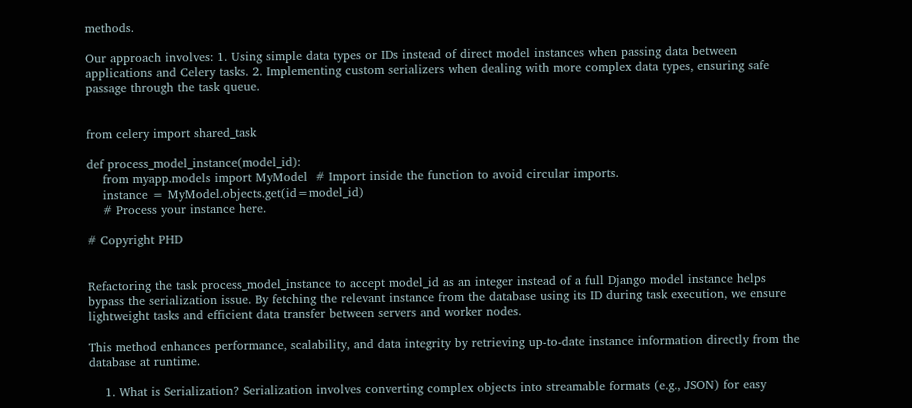methods.

Our approach involves: 1. Using simple data types or IDs instead of direct model instances when passing data between applications and Celery tasks. 2. Implementing custom serializers when dealing with more complex data types, ensuring safe passage through the task queue.


from celery import shared_task

def process_model_instance(model_id):
    from myapp.models import MyModel  # Import inside the function to avoid circular imports.
    instance = MyModel.objects.get(id=model_id)
    # Process your instance here.

# Copyright PHD


Refactoring the task process_model_instance to accept model_id as an integer instead of a full Django model instance helps bypass the serialization issue. By fetching the relevant instance from the database using its ID during task execution, we ensure lightweight tasks and efficient data transfer between servers and worker nodes.

This method enhances performance, scalability, and data integrity by retrieving up-to-date instance information directly from the database at runtime.

    1. What is Serialization? Serialization involves converting complex objects into streamable formats (e.g., JSON) for easy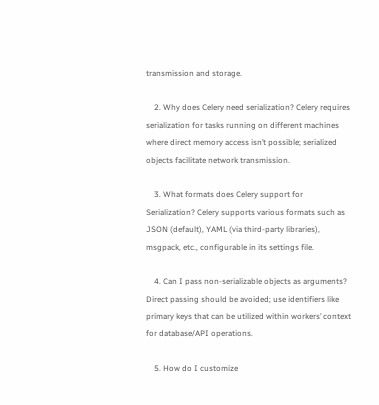transmission and storage.

    2. Why does Celery need serialization? Celery requires serialization for tasks running on different machines where direct memory access isn’t possible; serialized objects facilitate network transmission.

    3. What formats does Celery support for Serialization? Celery supports various formats such as JSON (default), YAML (via third-party libraries), msgpack, etc., configurable in its settings file.

    4. Can I pass non-serializable objects as arguments? Direct passing should be avoided; use identifiers like primary keys that can be utilized within workers’ context for database/API operations.

    5. How do I customize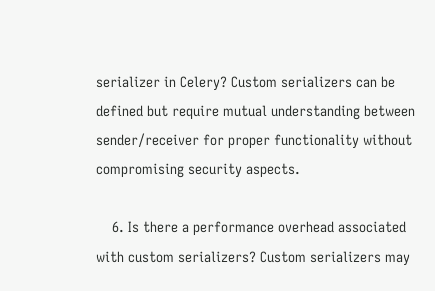serializer in Celery? Custom serializers can be defined but require mutual understanding between sender/receiver for proper functionality without compromising security aspects.

    6. Is there a performance overhead associated with custom serializers? Custom serializers may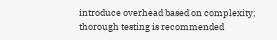introduce overhead based on complexity; thorough testing is recommended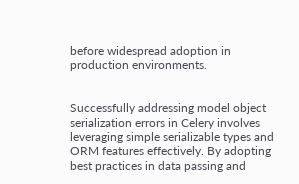before widespread adoption in production environments.


Successfully addressing model object serialization errors in Celery involves leveraging simple serializable types and ORM features effectively. By adopting best practices in data passing and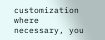customization where necessary, you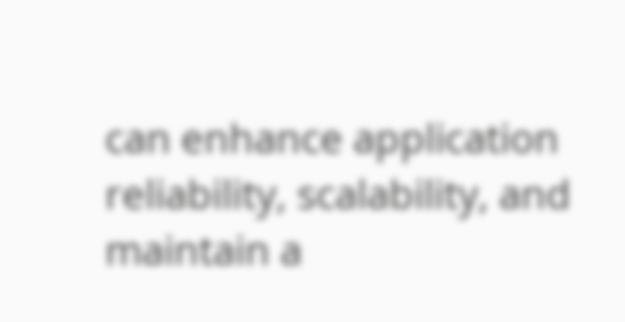can enhance application reliability, scalability, and maintain a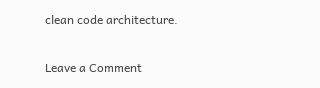clean code architecture.

Leave a Comment